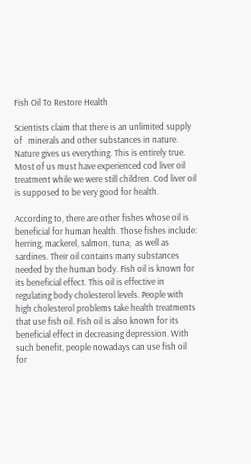Fish Oil To Restore Health

Scientists claim that there is an unlimited supply of   minerals and other substances in nature. Nature gives us everything. This is entirely true. Most of us must have experienced cod liver oil treatment while we were still children. Cod liver oil is supposed to be very good for health.

According to, there are other fishes whose oil is beneficial for human health. Those fishes include:  herring, mackerel, salmon, tuna;  as well as sardines. Their oil contains many substances needed by the human body. Fish oil is known for its beneficial effect. This oil is effective in regulating body cholesterol levels. People with high cholesterol problems take health treatments that use fish oil. Fish oil is also known for its beneficial effect in decreasing depression. With such benefit, people nowadays can use fish oil for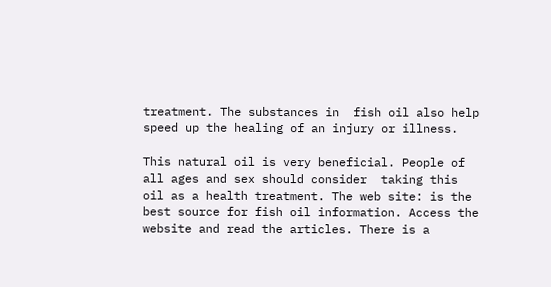treatment. The substances in  fish oil also help speed up the healing of an injury or illness.

This natural oil is very beneficial. People of all ages and sex should consider  taking this oil as a health treatment. The web site: is the best source for fish oil information. Access the website and read the articles. There is a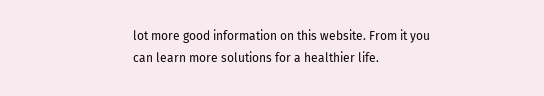lot more good information on this website. From it you can learn more solutions for a healthier life.